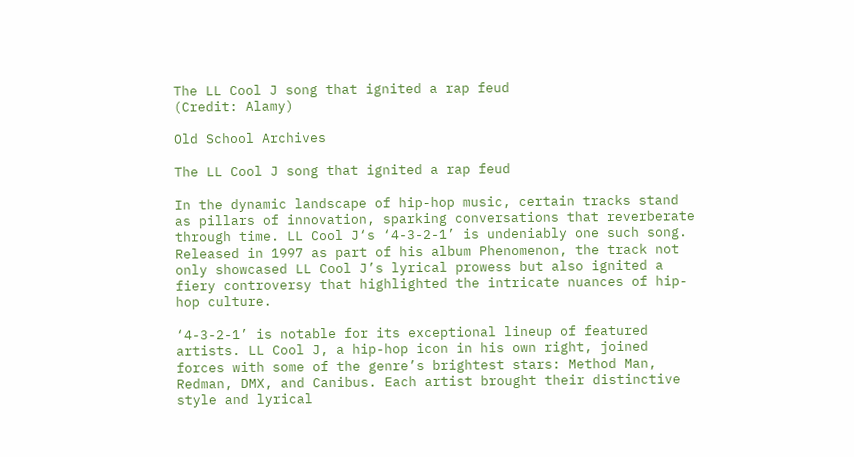The LL Cool J song that ignited a rap feud
(Credit: Alamy)

Old School Archives

The LL Cool J song that ignited a rap feud

In the dynamic landscape of hip-hop music, certain tracks stand as pillars of innovation, sparking conversations that reverberate through time. LL Cool J‘s ‘4-3-2-1’ is undeniably one such song. Released in 1997 as part of his album Phenomenon, the track not only showcased LL Cool J’s lyrical prowess but also ignited a fiery controversy that highlighted the intricate nuances of hip-hop culture.

‘4-3-2-1’ is notable for its exceptional lineup of featured artists. LL Cool J, a hip-hop icon in his own right, joined forces with some of the genre’s brightest stars: Method Man, Redman, DMX, and Canibus. Each artist brought their distinctive style and lyrical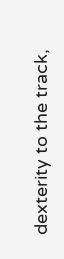dexterity to the track,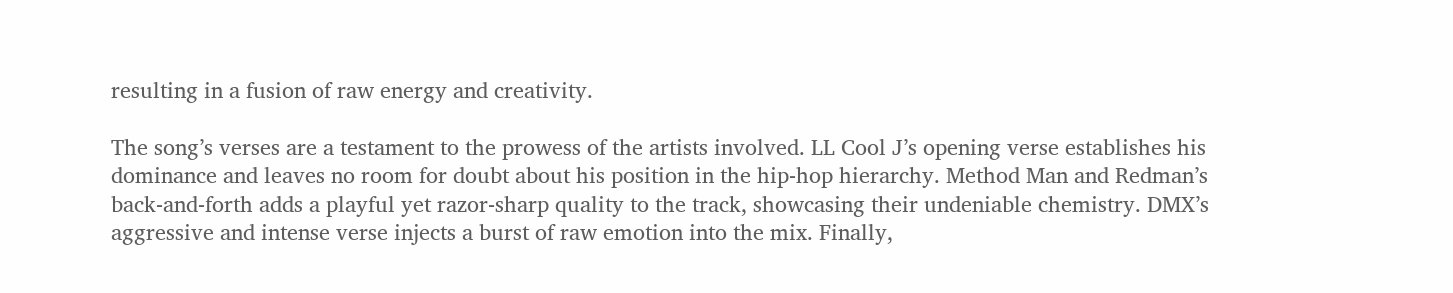resulting in a fusion of raw energy and creativity.

The song’s verses are a testament to the prowess of the artists involved. LL Cool J’s opening verse establishes his dominance and leaves no room for doubt about his position in the hip-hop hierarchy. Method Man and Redman’s back-and-forth adds a playful yet razor-sharp quality to the track, showcasing their undeniable chemistry. DMX’s aggressive and intense verse injects a burst of raw emotion into the mix. Finally,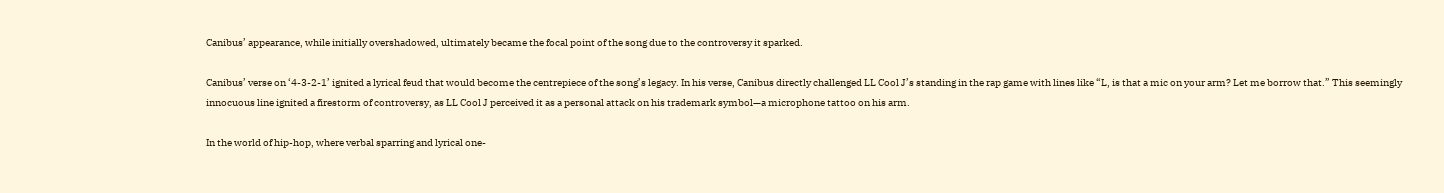Canibus’ appearance, while initially overshadowed, ultimately became the focal point of the song due to the controversy it sparked.

Canibus’ verse on ‘4-3-2-1’ ignited a lyrical feud that would become the centrepiece of the song’s legacy. In his verse, Canibus directly challenged LL Cool J’s standing in the rap game with lines like “L, is that a mic on your arm? Let me borrow that.” This seemingly innocuous line ignited a firestorm of controversy, as LL Cool J perceived it as a personal attack on his trademark symbol—a microphone tattoo on his arm.

In the world of hip-hop, where verbal sparring and lyrical one-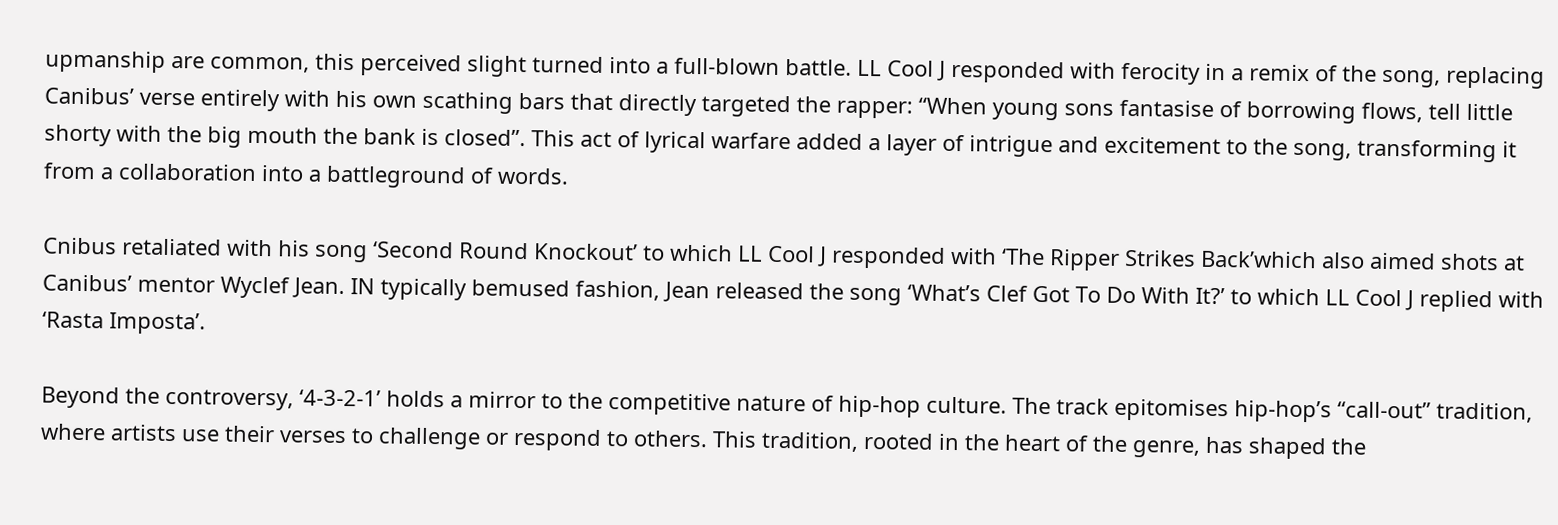upmanship are common, this perceived slight turned into a full-blown battle. LL Cool J responded with ferocity in a remix of the song, replacing Canibus’ verse entirely with his own scathing bars that directly targeted the rapper: “When young sons fantasise of borrowing flows, tell little shorty with the big mouth the bank is closed”. This act of lyrical warfare added a layer of intrigue and excitement to the song, transforming it from a collaboration into a battleground of words.

Cnibus retaliated with his song ‘Second Round Knockout’ to which LL Cool J responded with ‘The Ripper Strikes Back’which also aimed shots at Canibus’ mentor Wyclef Jean. IN typically bemused fashion, Jean released the song ‘What’s Clef Got To Do With It?’ to which LL Cool J replied with ‘Rasta Imposta’.

Beyond the controversy, ‘4-3-2-1’ holds a mirror to the competitive nature of hip-hop culture. The track epitomises hip-hop’s “call-out” tradition, where artists use their verses to challenge or respond to others. This tradition, rooted in the heart of the genre, has shaped the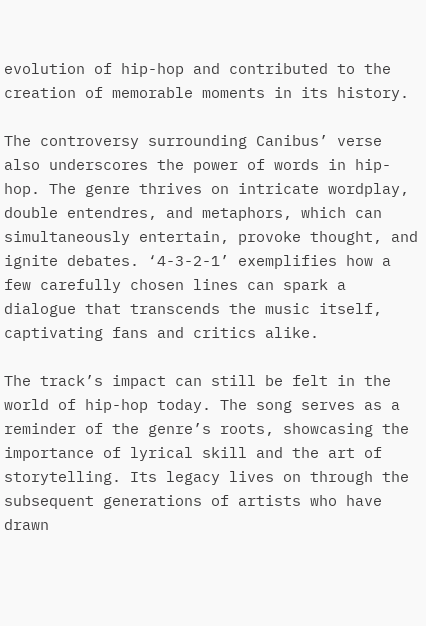evolution of hip-hop and contributed to the creation of memorable moments in its history.

The controversy surrounding Canibus’ verse also underscores the power of words in hip-hop. The genre thrives on intricate wordplay, double entendres, and metaphors, which can simultaneously entertain, provoke thought, and ignite debates. ‘4-3-2-1’ exemplifies how a few carefully chosen lines can spark a dialogue that transcends the music itself, captivating fans and critics alike.

The track’s impact can still be felt in the world of hip-hop today. The song serves as a reminder of the genre’s roots, showcasing the importance of lyrical skill and the art of storytelling. Its legacy lives on through the subsequent generations of artists who have drawn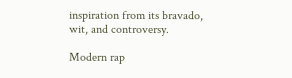inspiration from its bravado, wit, and controversy.

Modern rap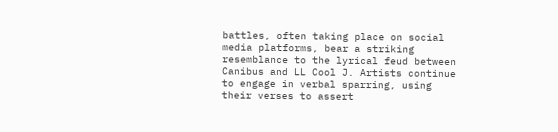battles, often taking place on social media platforms, bear a striking resemblance to the lyrical feud between Canibus and LL Cool J. Artists continue to engage in verbal sparring, using their verses to assert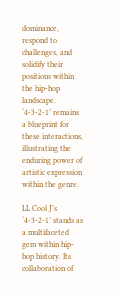dominance, respond to challenges, and solidify their positions within the hip-hop landscape. ‘4-3-2-1’ remains a blueprint for these interactions, illustrating the enduring power of artistic expression within the genre.

LL Cool J’s ‘4-3-2-1’ stands as a multifaceted gem within hip-hop history. Its collaboration of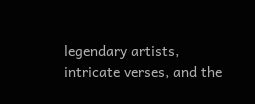legendary artists, intricate verses, and the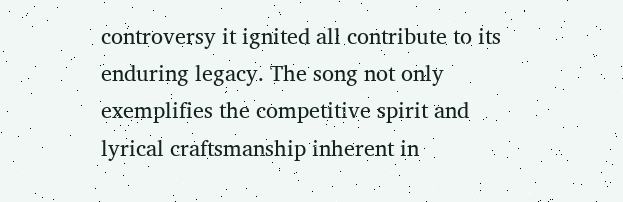controversy it ignited all contribute to its enduring legacy. The song not only exemplifies the competitive spirit and lyrical craftsmanship inherent in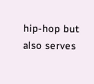hip-hop but also serves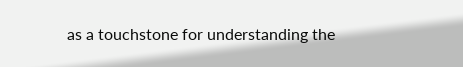as a touchstone for understanding the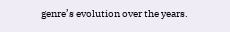genre’s evolution over the years.